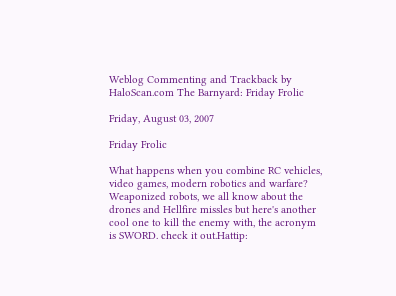Weblog Commenting and Trackback by HaloScan.com The Barnyard: Friday Frolic

Friday, August 03, 2007

Friday Frolic

What happens when you combine RC vehicles, video games, modern robotics and warfare? Weaponized robots, we all know about the drones and Hellfire missles but here's another cool one to kill the enemy with, the acronym is SWORD. check it out.Hattip: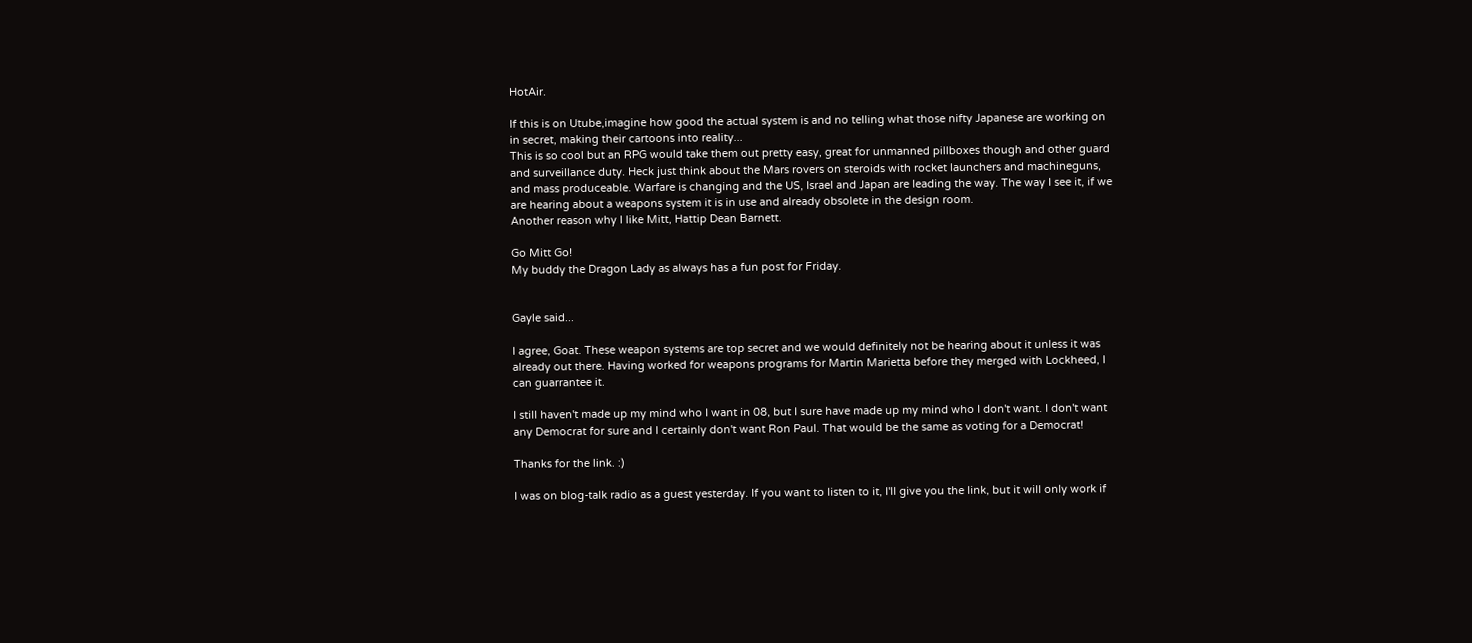HotAir.

If this is on Utube,imagine how good the actual system is and no telling what those nifty Japanese are working on in secret, making their cartoons into reality...
This is so cool but an RPG would take them out pretty easy, great for unmanned pillboxes though and other guard and surveillance duty. Heck just think about the Mars rovers on steroids with rocket launchers and machineguns, and mass produceable. Warfare is changing and the US, Israel and Japan are leading the way. The way I see it, if we are hearing about a weapons system it is in use and already obsolete in the design room.
Another reason why I like Mitt, Hattip Dean Barnett.

Go Mitt Go!
My buddy the Dragon Lady as always has a fun post for Friday.


Gayle said...

I agree, Goat. These weapon systems are top secret and we would definitely not be hearing about it unless it was already out there. Having worked for weapons programs for Martin Marietta before they merged with Lockheed, I can guarrantee it.

I still haven't made up my mind who I want in 08, but I sure have made up my mind who I don't want. I don't want any Democrat for sure and I certainly don't want Ron Paul. That would be the same as voting for a Democrat!

Thanks for the link. :)

I was on blog-talk radio as a guest yesterday. If you want to listen to it, I'll give you the link, but it will only work if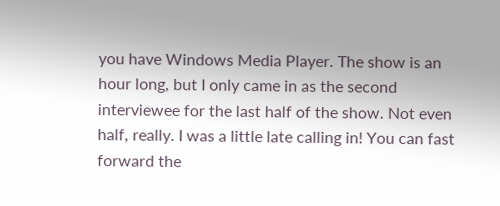you have Windows Media Player. The show is an hour long, but I only came in as the second interviewee for the last half of the show. Not even half, really. I was a little late calling in! You can fast forward the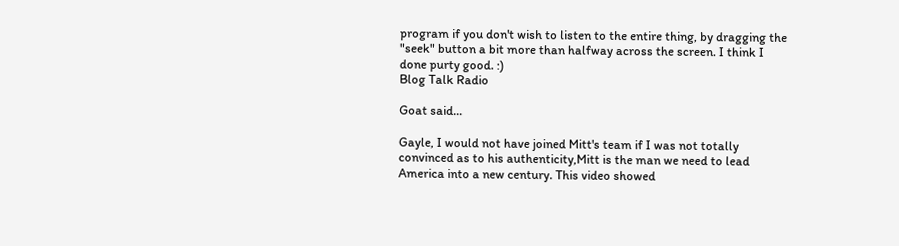program if you don't wish to listen to the entire thing, by dragging the "seek" button a bit more than halfway across the screen. I think I done purty good. :)
Blog Talk Radio

Goat said...

Gayle, I would not have joined Mitt's team if I was not totally convinced as to his authenticity,Mitt is the man we need to lead America into a new century. This video showed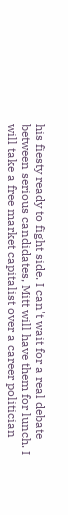his fiesty ready to fight side. I can't wait for a real debate between serious candidates, Mitt will have them for lunch. I will take a free market capitalist over a career politician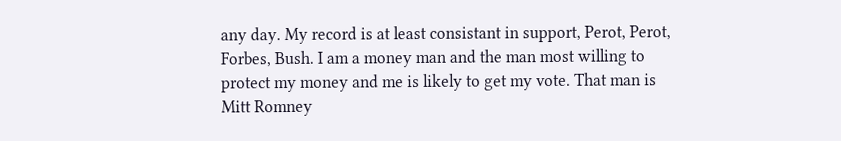any day. My record is at least consistant in support, Perot, Perot, Forbes, Bush. I am a money man and the man most willing to protect my money and me is likely to get my vote. That man is Mitt Romney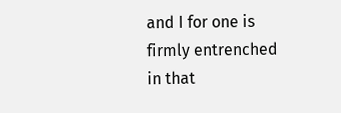and I for one is firmly entrenched in that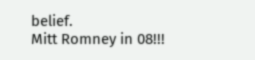belief.
Mitt Romney in 08!!!